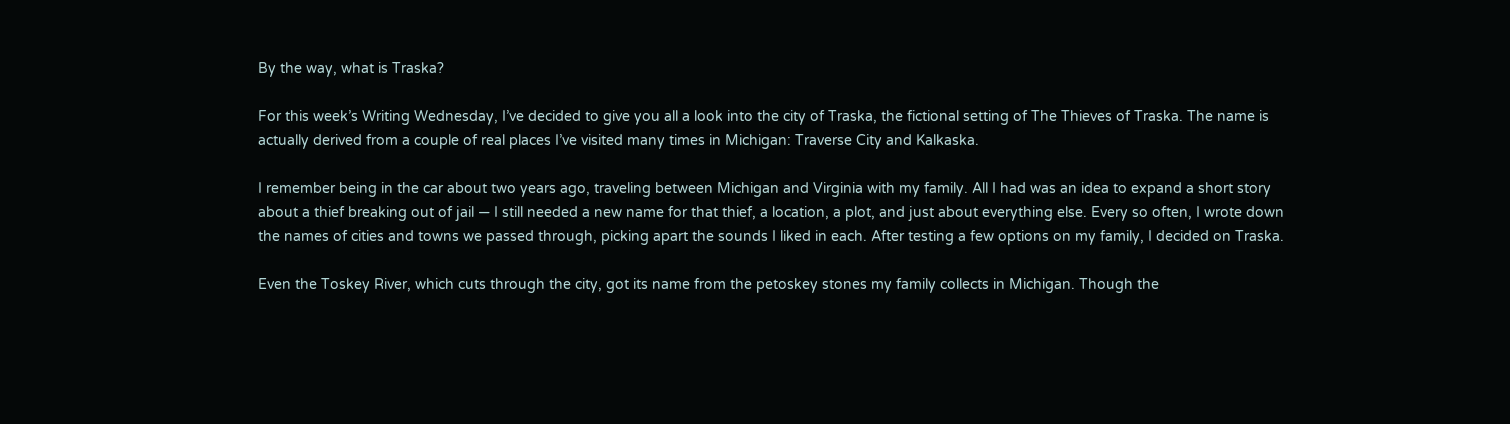By the way, what is Traska?

For this week’s Writing Wednesday, I’ve decided to give you all a look into the city of Traska, the fictional setting of The Thieves of Traska. The name is actually derived from a couple of real places I’ve visited many times in Michigan: Traverse City and Kalkaska.

I remember being in the car about two years ago, traveling between Michigan and Virginia with my family. All I had was an idea to expand a short story about a thief breaking out of jail — I still needed a new name for that thief, a location, a plot, and just about everything else. Every so often, I wrote down the names of cities and towns we passed through, picking apart the sounds I liked in each. After testing a few options on my family, I decided on Traska.

Even the Toskey River, which cuts through the city, got its name from the petoskey stones my family collects in Michigan. Though the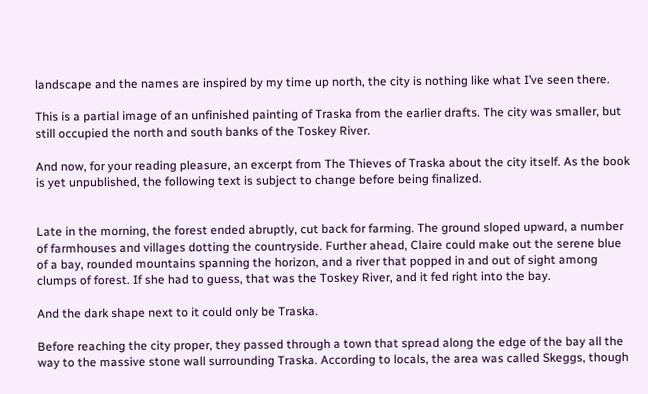landscape and the names are inspired by my time up north, the city is nothing like what I’ve seen there.

This is a partial image of an unfinished painting of Traska from the earlier drafts. The city was smaller, but still occupied the north and south banks of the Toskey River.

And now, for your reading pleasure, an excerpt from The Thieves of Traska about the city itself. As the book is yet unpublished, the following text is subject to change before being finalized.


Late in the morning, the forest ended abruptly, cut back for farming. The ground sloped upward, a number of farmhouses and villages dotting the countryside. Further ahead, Claire could make out the serene blue of a bay, rounded mountains spanning the horizon, and a river that popped in and out of sight among clumps of forest. If she had to guess, that was the Toskey River, and it fed right into the bay.

And the dark shape next to it could only be Traska.

Before reaching the city proper, they passed through a town that spread along the edge of the bay all the way to the massive stone wall surrounding Traska. According to locals, the area was called Skeggs, though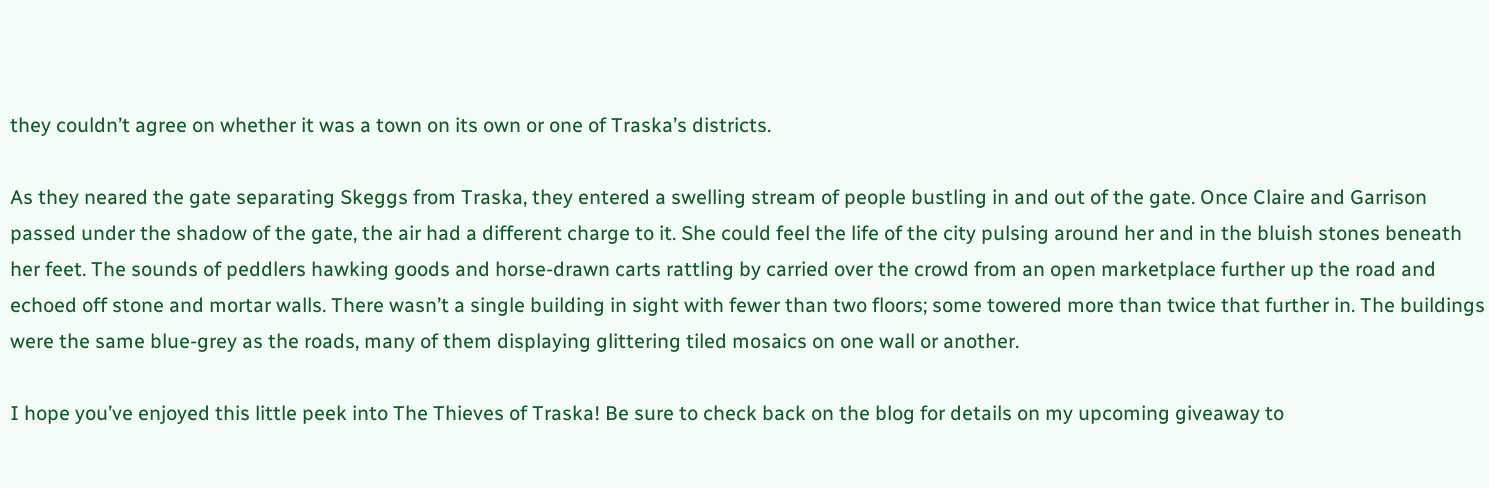they couldn’t agree on whether it was a town on its own or one of Traska’s districts.

As they neared the gate separating Skeggs from Traska, they entered a swelling stream of people bustling in and out of the gate. Once Claire and Garrison passed under the shadow of the gate, the air had a different charge to it. She could feel the life of the city pulsing around her and in the bluish stones beneath her feet. The sounds of peddlers hawking goods and horse-drawn carts rattling by carried over the crowd from an open marketplace further up the road and echoed off stone and mortar walls. There wasn’t a single building in sight with fewer than two floors; some towered more than twice that further in. The buildings were the same blue-grey as the roads, many of them displaying glittering tiled mosaics on one wall or another.

I hope you’ve enjoyed this little peek into The Thieves of Traska! Be sure to check back on the blog for details on my upcoming giveaway to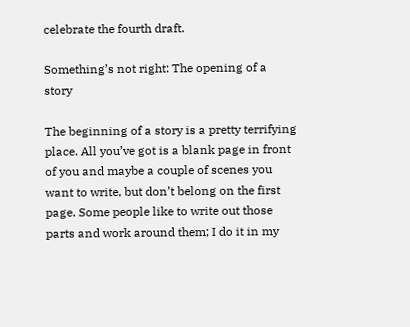celebrate the fourth draft.

Something’s not right: The opening of a story

The beginning of a story is a pretty terrifying place. All you’ve got is a blank page in front of you and maybe a couple of scenes you want to write, but don’t belong on the first page. Some people like to write out those parts and work around them; I do it in my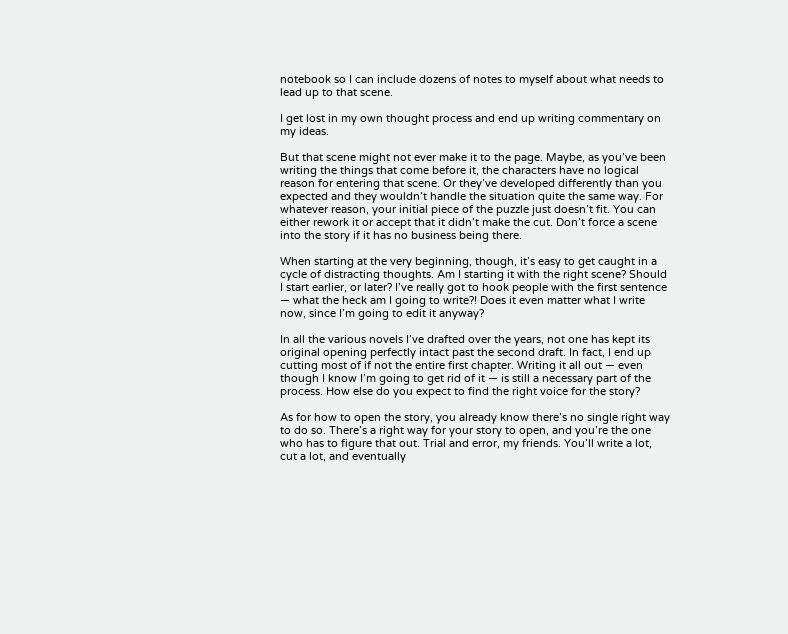notebook so I can include dozens of notes to myself about what needs to lead up to that scene.

I get lost in my own thought process and end up writing commentary on my ideas.

But that scene might not ever make it to the page. Maybe, as you’ve been writing the things that come before it, the characters have no logical reason for entering that scene. Or they’ve developed differently than you expected and they wouldn’t handle the situation quite the same way. For whatever reason, your initial piece of the puzzle just doesn’t fit. You can either rework it or accept that it didn’t make the cut. Don’t force a scene into the story if it has no business being there.

When starting at the very beginning, though, it’s easy to get caught in a cycle of distracting thoughts. Am I starting it with the right scene? Should I start earlier, or later? I’ve really got to hook people with the first sentence — what the heck am I going to write?! Does it even matter what I write now, since I’m going to edit it anyway?

In all the various novels I’ve drafted over the years, not one has kept its original opening perfectly intact past the second draft. In fact, I end up cutting most of if not the entire first chapter. Writing it all out — even though I know I’m going to get rid of it — is still a necessary part of the process. How else do you expect to find the right voice for the story?

As for how to open the story, you already know there’s no single right way to do so. There’s a right way for your story to open, and you’re the one who has to figure that out. Trial and error, my friends. You’ll write a lot, cut a lot, and eventually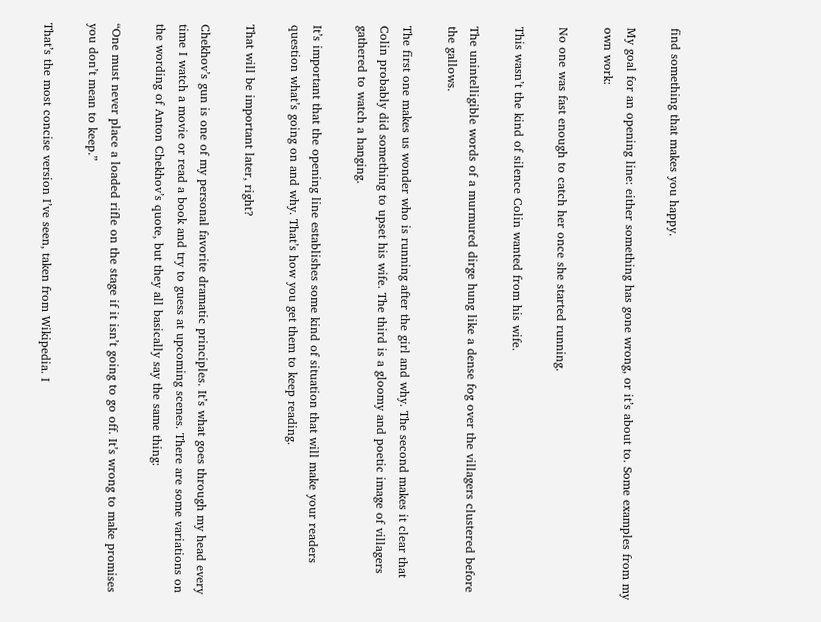find something that makes you happy.

My goal for an opening line: either something has gone wrong, or it’s about to. Some examples from my own work:

No one was fast enough to catch her once she started running.

This wasn’t the kind of silence Colin wanted from his wife.

The unintelligible words of a murmured dirge hung like a dense fog over the villagers clustered before the gallows.

The first one makes us wonder who is running after the girl and why. The second makes it clear that Colin probably did something to upset his wife. The third is a gloomy and poetic image of villagers gathered to watch a hanging.

It’s important that the opening line establishes some kind of situation that will make your readers question what’s going on and why. That’s how you get them to keep reading.

That will be important later, right?

Chekhov’s gun is one of my personal favorite dramatic principles. It’s what goes through my head every time I watch a movie or read a book and try to guess at upcoming scenes. There are some variations on the wording of Anton Chekhov’s quote, but they all basically say the same thing:

“One must never place a loaded rifle on the stage if it isn’t going to go off. It’s wrong to make promises you don’t mean to keep.”

That’s the most concise version I’ve seen, taken from Wikipedia. I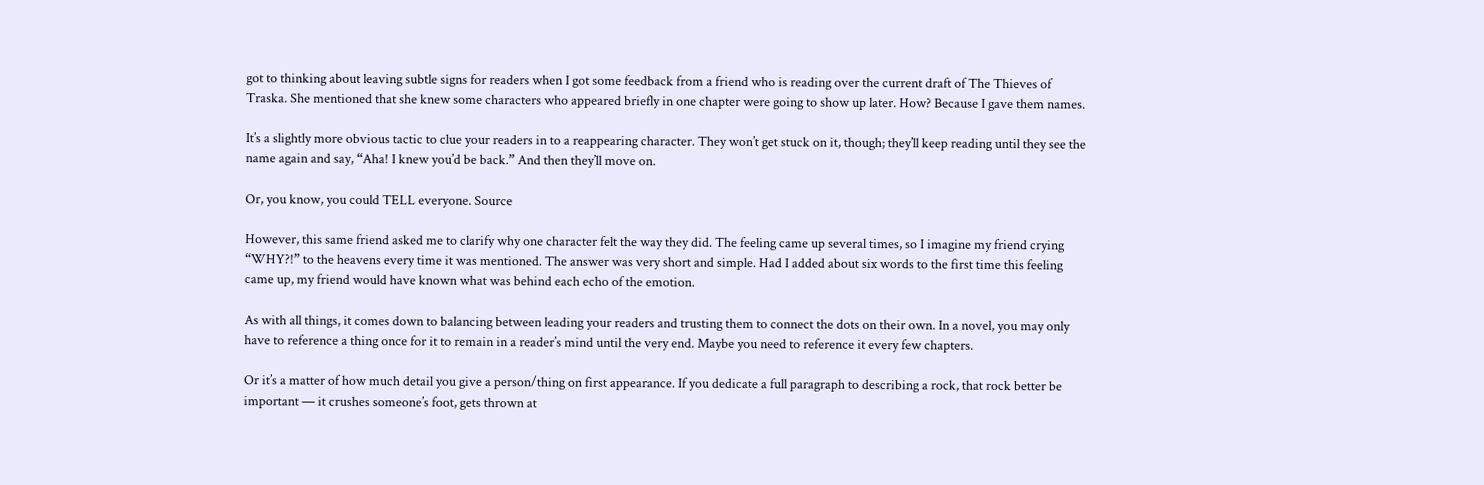got to thinking about leaving subtle signs for readers when I got some feedback from a friend who is reading over the current draft of The Thieves of Traska. She mentioned that she knew some characters who appeared briefly in one chapter were going to show up later. How? Because I gave them names.

It’s a slightly more obvious tactic to clue your readers in to a reappearing character. They won’t get stuck on it, though; they’ll keep reading until they see the name again and say, “Aha! I knew you’d be back.” And then they’ll move on.

Or, you know, you could TELL everyone. Source

However, this same friend asked me to clarify why one character felt the way they did. The feeling came up several times, so I imagine my friend crying “WHY?!” to the heavens every time it was mentioned. The answer was very short and simple. Had I added about six words to the first time this feeling came up, my friend would have known what was behind each echo of the emotion.

As with all things, it comes down to balancing between leading your readers and trusting them to connect the dots on their own. In a novel, you may only have to reference a thing once for it to remain in a reader’s mind until the very end. Maybe you need to reference it every few chapters.

Or it’s a matter of how much detail you give a person/thing on first appearance. If you dedicate a full paragraph to describing a rock, that rock better be important — it crushes someone’s foot, gets thrown at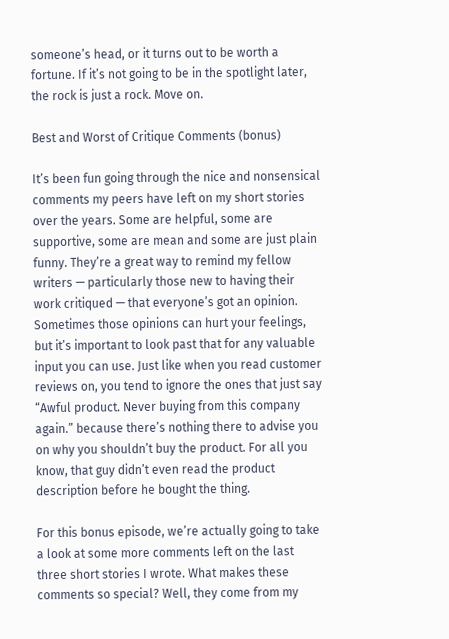someone’s head, or it turns out to be worth a fortune. If it’s not going to be in the spotlight later, the rock is just a rock. Move on.

Best and Worst of Critique Comments (bonus)

It’s been fun going through the nice and nonsensical comments my peers have left on my short stories over the years. Some are helpful, some are supportive, some are mean and some are just plain funny. They’re a great way to remind my fellow writers — particularly those new to having their work critiqued — that everyone’s got an opinion. Sometimes those opinions can hurt your feelings, but it’s important to look past that for any valuable input you can use. Just like when you read customer reviews on, you tend to ignore the ones that just say “Awful product. Never buying from this company again.” because there’s nothing there to advise you on why you shouldn’t buy the product. For all you know, that guy didn’t even read the product description before he bought the thing.

For this bonus episode, we’re actually going to take a look at some more comments left on the last three short stories I wrote. What makes these comments so special? Well, they come from my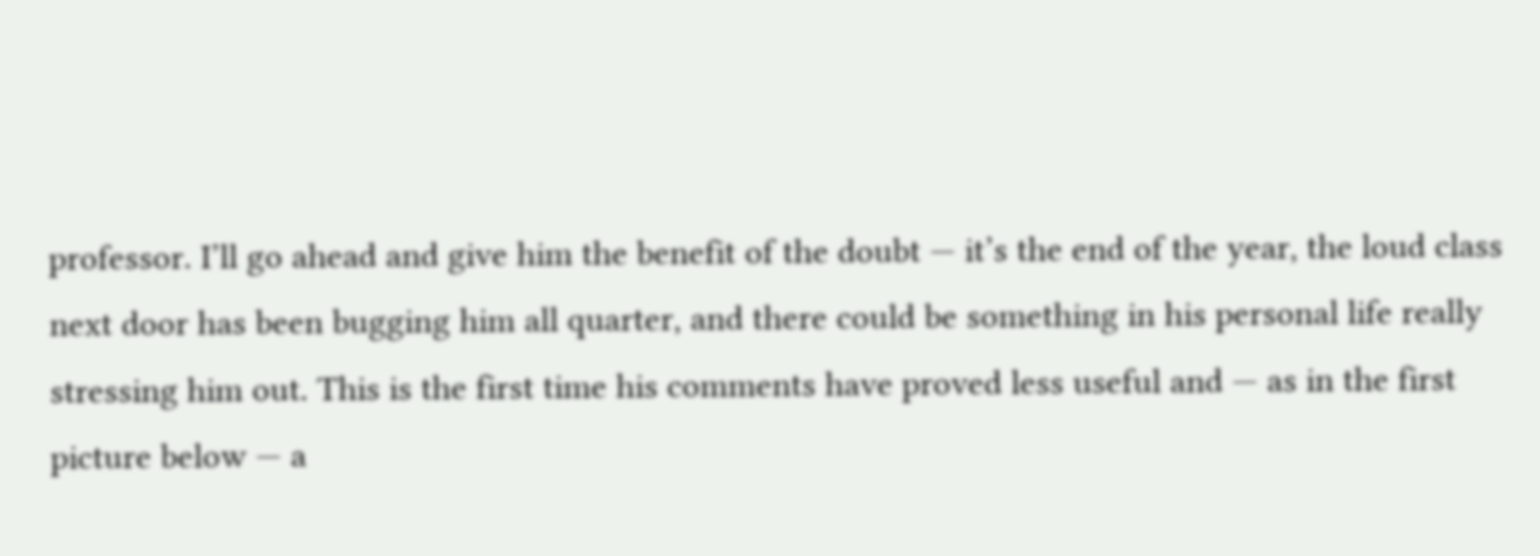professor. I’ll go ahead and give him the benefit of the doubt — it’s the end of the year, the loud class next door has been bugging him all quarter, and there could be something in his personal life really stressing him out. This is the first time his comments have proved less useful and — as in the first picture below — a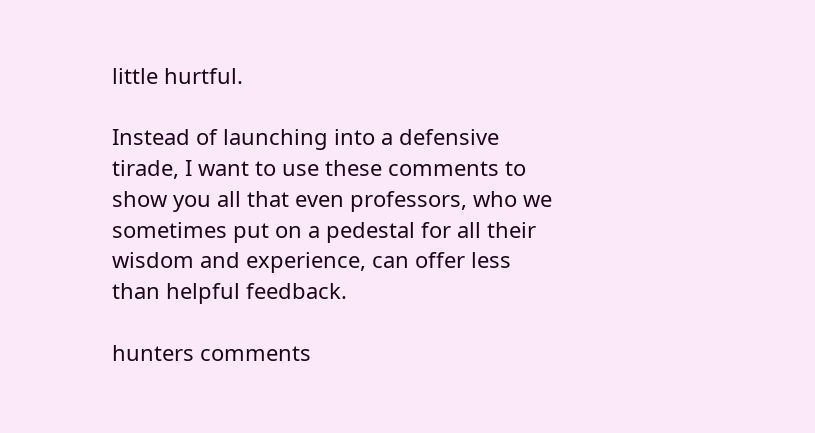little hurtful.

Instead of launching into a defensive tirade, I want to use these comments to show you all that even professors, who we sometimes put on a pedestal for all their wisdom and experience, can offer less than helpful feedback.

hunters comments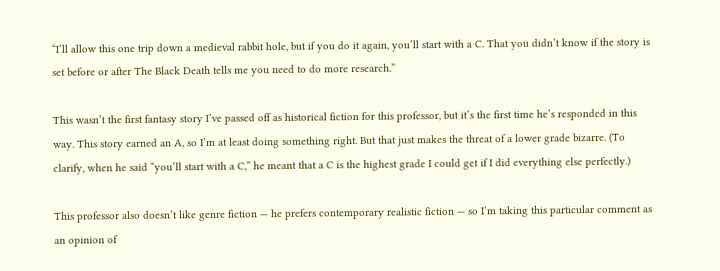“I’ll allow this one trip down a medieval rabbit hole, but if you do it again, you’ll start with a C. That you didn’t know if the story is set before or after The Black Death tells me you need to do more research.”

This wasn’t the first fantasy story I’ve passed off as historical fiction for this professor, but it’s the first time he’s responded in this way. This story earned an A, so I’m at least doing something right. But that just makes the threat of a lower grade bizarre. (To clarify, when he said “you’ll start with a C,” he meant that a C is the highest grade I could get if I did everything else perfectly.)

This professor also doesn’t like genre fiction — he prefers contemporary realistic fiction — so I’m taking this particular comment as an opinion of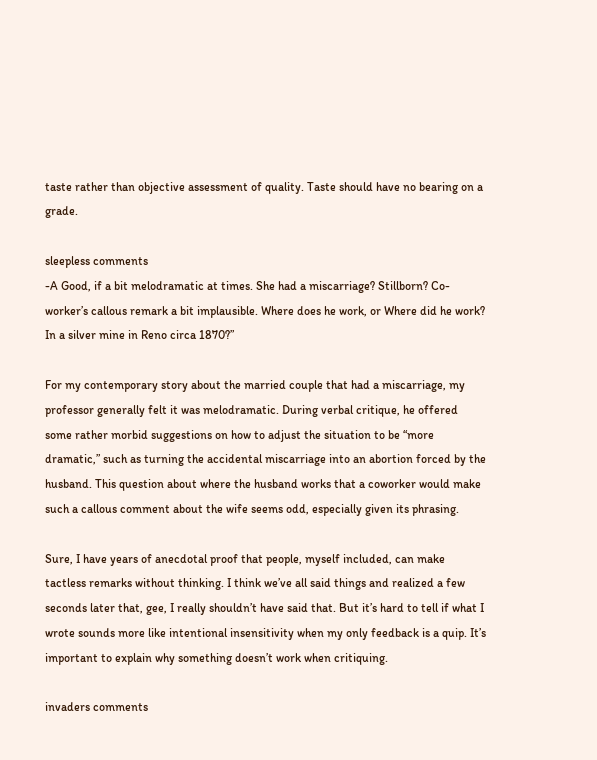taste rather than objective assessment of quality. Taste should have no bearing on a grade.

sleepless comments
-A Good, if a bit melodramatic at times. She had a miscarriage? Stillborn? Co-worker’s callous remark a bit implausible. Where does he work, or Where did he work? In a silver mine in Reno circa 1870?”

For my contemporary story about the married couple that had a miscarriage, my professor generally felt it was melodramatic. During verbal critique, he offered some rather morbid suggestions on how to adjust the situation to be “more dramatic,” such as turning the accidental miscarriage into an abortion forced by the husband. This question about where the husband works that a coworker would make such a callous comment about the wife seems odd, especially given its phrasing.

Sure, I have years of anecdotal proof that people, myself included, can make tactless remarks without thinking. I think we’ve all said things and realized a few seconds later that, gee, I really shouldn’t have said that. But it’s hard to tell if what I wrote sounds more like intentional insensitivity when my only feedback is a quip. It’s important to explain why something doesn’t work when critiquing.

invaders comments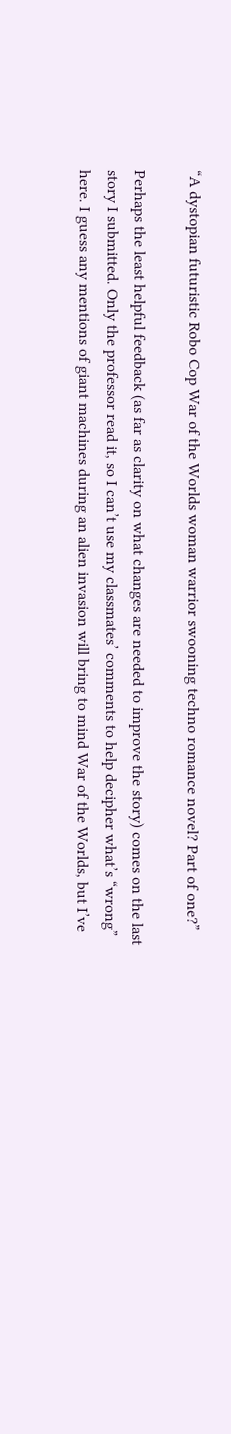“A dystopian futuristic Robo Cop War of the Worlds woman warrior swooning techno romance novel? Part of one?”

Perhaps the least helpful feedback (as far as clarity on what changes are needed to improve the story) comes on the last story I submitted. Only the professor read it, so I can’t use my classmates’ comments to help decipher what’s “wrong” here. I guess any mentions of giant machines during an alien invasion will bring to mind War of the Worlds, but I’ve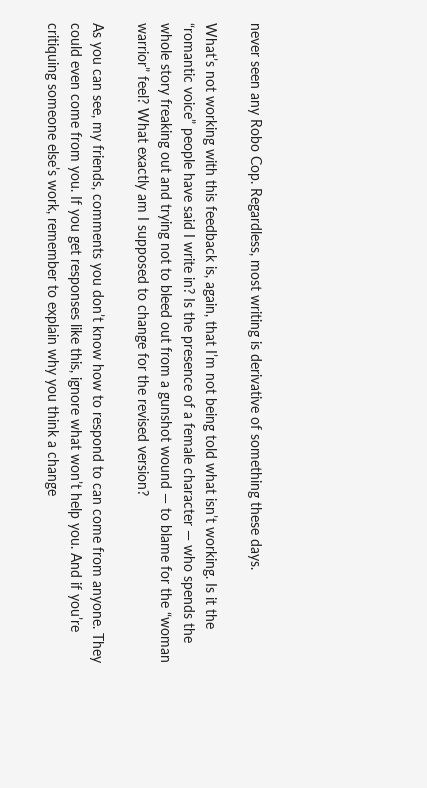never seen any Robo Cop. Regardless, most writing is derivative of something these days.

What’s not working with this feedback is, again, that I’m not being told what isn’t working. Is it the “romantic voice” people have said I write in? Is the presence of a female character — who spends the whole story freaking out and trying not to bleed out from a gunshot wound — to blame for the “woman warrior” feel? What exactly am I supposed to change for the revised version?

As you can see, my friends, comments you don’t know how to respond to can come from anyone. They could even come from you. If you get responses like this, ignore what won’t help you. And if you’re critiquing someone else’s work, remember to explain why you think a change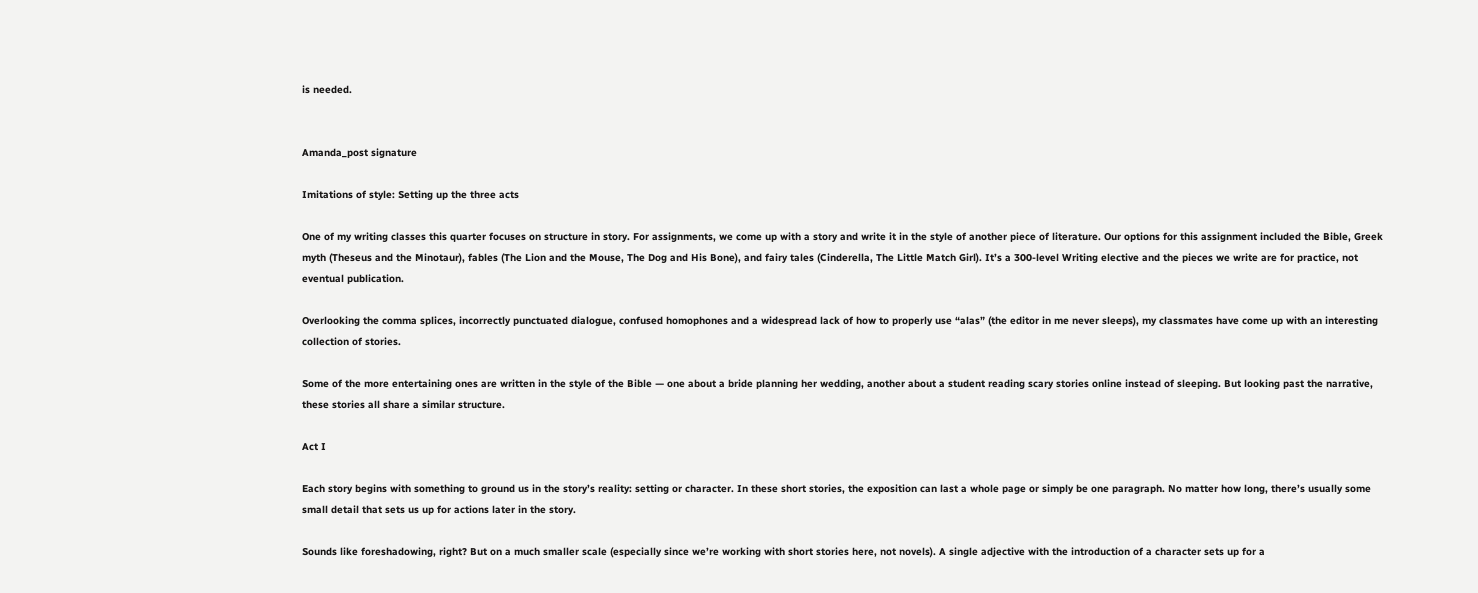is needed.


Amanda_post signature

Imitations of style: Setting up the three acts

One of my writing classes this quarter focuses on structure in story. For assignments, we come up with a story and write it in the style of another piece of literature. Our options for this assignment included the Bible, Greek myth (Theseus and the Minotaur), fables (The Lion and the Mouse, The Dog and His Bone), and fairy tales (Cinderella, The Little Match Girl). It’s a 300-level Writing elective and the pieces we write are for practice, not eventual publication.

Overlooking the comma splices, incorrectly punctuated dialogue, confused homophones and a widespread lack of how to properly use “alas” (the editor in me never sleeps), my classmates have come up with an interesting collection of stories.

Some of the more entertaining ones are written in the style of the Bible — one about a bride planning her wedding, another about a student reading scary stories online instead of sleeping. But looking past the narrative, these stories all share a similar structure.

Act I

Each story begins with something to ground us in the story’s reality: setting or character. In these short stories, the exposition can last a whole page or simply be one paragraph. No matter how long, there’s usually some small detail that sets us up for actions later in the story.

Sounds like foreshadowing, right? But on a much smaller scale (especially since we’re working with short stories here, not novels). A single adjective with the introduction of a character sets up for a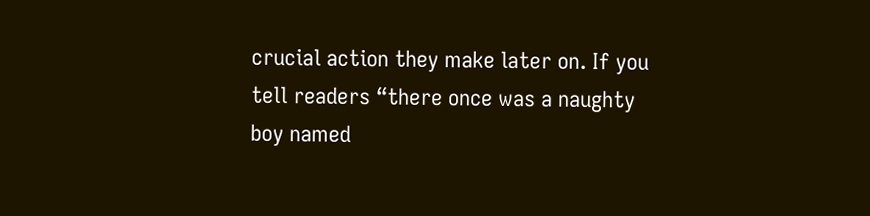crucial action they make later on. If you tell readers “there once was a naughty boy named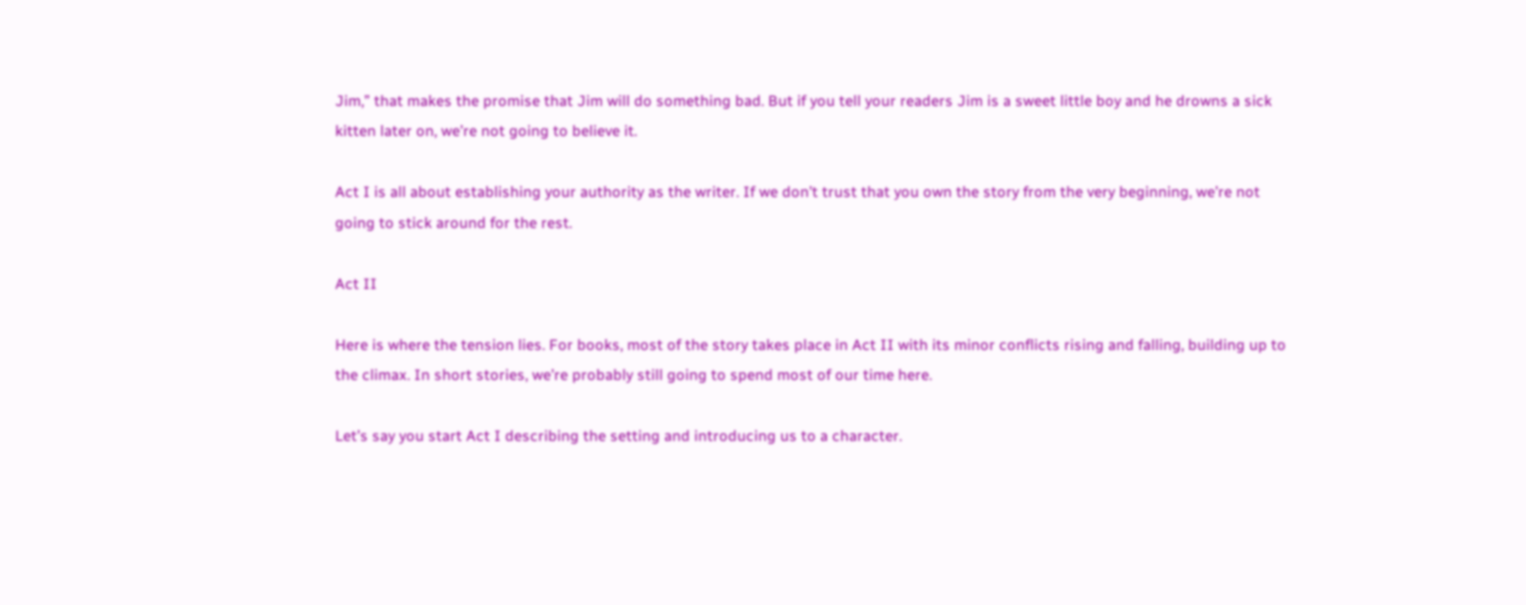Jim,” that makes the promise that Jim will do something bad. But if you tell your readers Jim is a sweet little boy and he drowns a sick kitten later on, we’re not going to believe it.

Act I is all about establishing your authority as the writer. If we don’t trust that you own the story from the very beginning, we’re not going to stick around for the rest.

Act II

Here is where the tension lies. For books, most of the story takes place in Act II with its minor conflicts rising and falling, building up to the climax. In short stories, we’re probably still going to spend most of our time here.

Let’s say you start Act I describing the setting and introducing us to a character.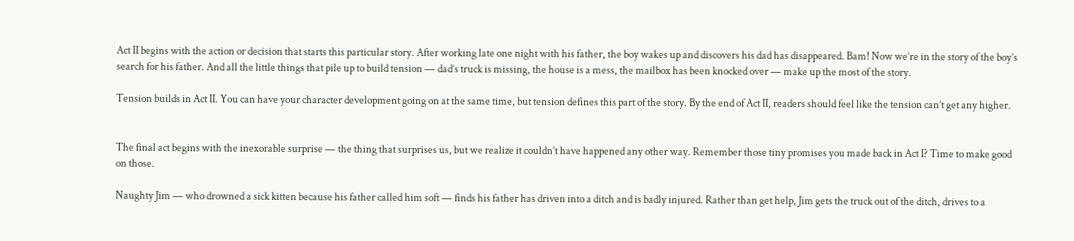Act II begins with the action or decision that starts this particular story. After working late one night with his father, the boy wakes up and discovers his dad has disappeared. Bam! Now we’re in the story of the boy’s search for his father. And all the little things that pile up to build tension — dad’s truck is missing, the house is a mess, the mailbox has been knocked over — make up the most of the story.

Tension builds in Act II. You can have your character development going on at the same time, but tension defines this part of the story. By the end of Act II, readers should feel like the tension can’t get any higher.


The final act begins with the inexorable surprise — the thing that surprises us, but we realize it couldn’t have happened any other way. Remember those tiny promises you made back in Act I? Time to make good on those.

Naughty Jim — who drowned a sick kitten because his father called him soft — finds his father has driven into a ditch and is badly injured. Rather than get help, Jim gets the truck out of the ditch, drives to a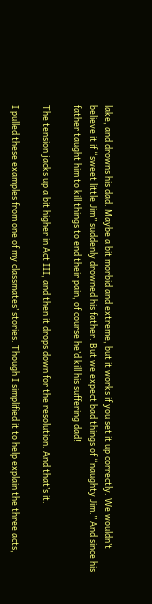lake, and drowns his dad. Maybe a bit morbid and extreme, but it works if you set it up correctly. We wouldn’t believe it if “sweet little Jim” suddenly drowned his father. But we expect bad things of “naughty Jim.” And since his father taught him to kill things to end their pain, of course he’d kill his suffering dad!

The tension jacks up a bit higher in Act III, and then it drops down for the resolution. And that’s it.

I pulled these examples from one of my classmates’ stories. Though I simplified it to help explain the three acts,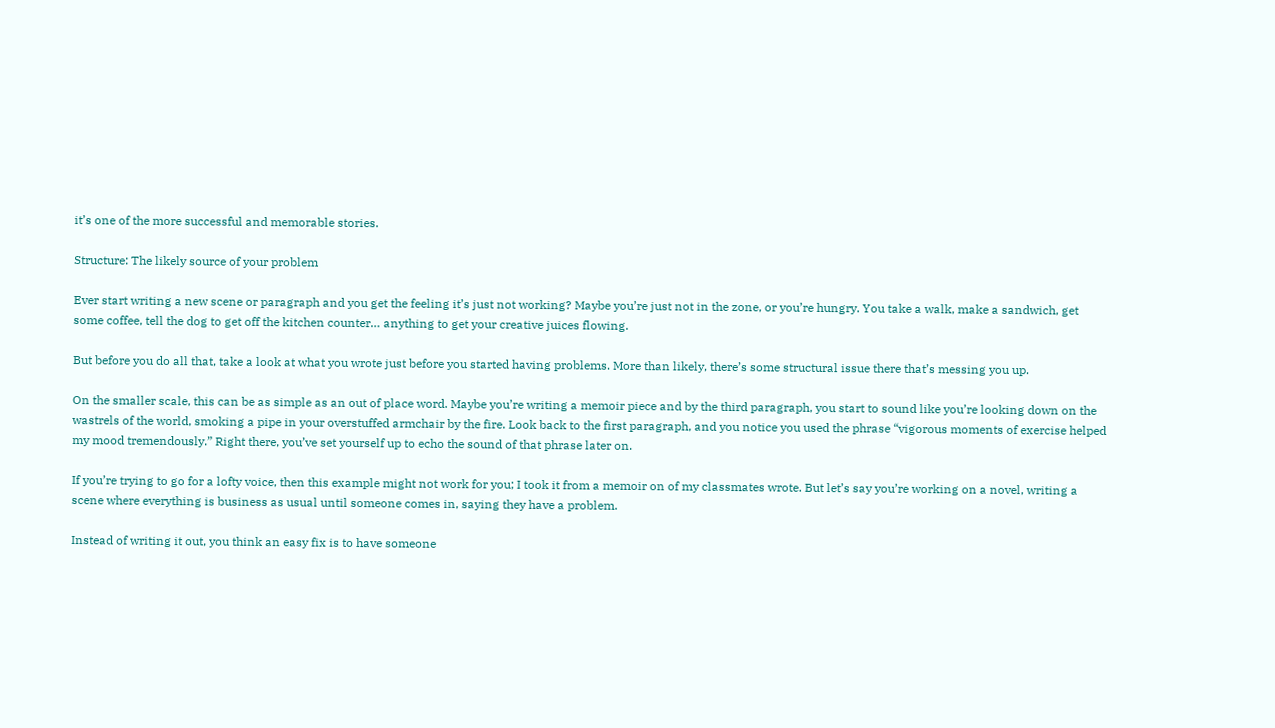it’s one of the more successful and memorable stories.

Structure: The likely source of your problem

Ever start writing a new scene or paragraph and you get the feeling it’s just not working? Maybe you’re just not in the zone, or you’re hungry. You take a walk, make a sandwich, get some coffee, tell the dog to get off the kitchen counter… anything to get your creative juices flowing.

But before you do all that, take a look at what you wrote just before you started having problems. More than likely, there’s some structural issue there that’s messing you up.

On the smaller scale, this can be as simple as an out of place word. Maybe you’re writing a memoir piece and by the third paragraph, you start to sound like you’re looking down on the wastrels of the world, smoking a pipe in your overstuffed armchair by the fire. Look back to the first paragraph, and you notice you used the phrase “vigorous moments of exercise helped my mood tremendously.” Right there, you’ve set yourself up to echo the sound of that phrase later on.

If you’re trying to go for a lofty voice, then this example might not work for you; I took it from a memoir on of my classmates wrote. But let’s say you’re working on a novel, writing a scene where everything is business as usual until someone comes in, saying they have a problem.

Instead of writing it out, you think an easy fix is to have someone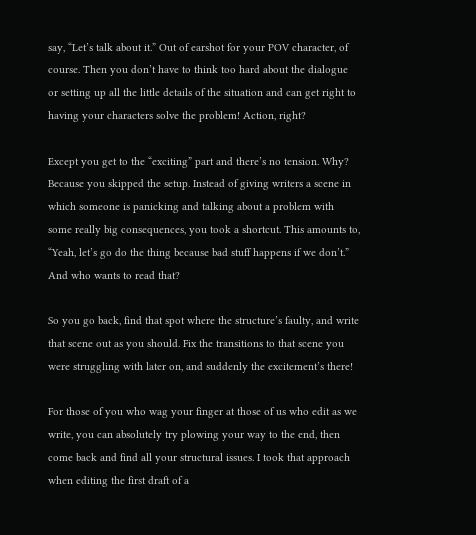say, “Let’s talk about it.” Out of earshot for your POV character, of course. Then you don’t have to think too hard about the dialogue or setting up all the little details of the situation and can get right to having your characters solve the problem! Action, right?

Except you get to the “exciting” part and there’s no tension. Why? Because you skipped the setup. Instead of giving writers a scene in which someone is panicking and talking about a problem with some really big consequences, you took a shortcut. This amounts to, “Yeah, let’s go do the thing because bad stuff happens if we don’t.” And who wants to read that?

So you go back, find that spot where the structure’s faulty, and write that scene out as you should. Fix the transitions to that scene you were struggling with later on, and suddenly the excitement’s there!

For those of you who wag your finger at those of us who edit as we write, you can absolutely try plowing your way to the end, then come back and find all your structural issues. I took that approach when editing the first draft of a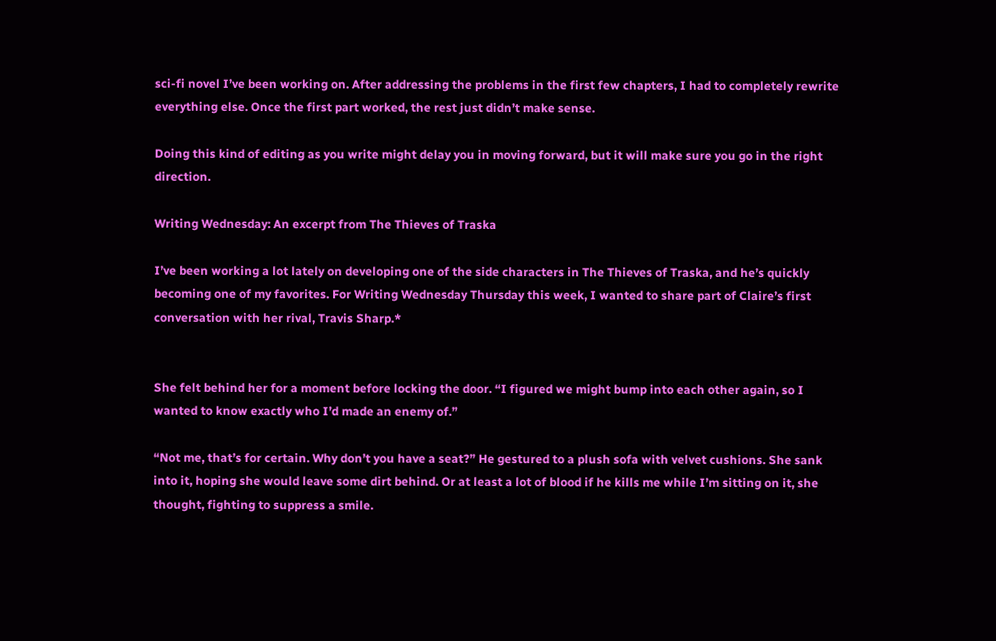sci-fi novel I’ve been working on. After addressing the problems in the first few chapters, I had to completely rewrite everything else. Once the first part worked, the rest just didn’t make sense.

Doing this kind of editing as you write might delay you in moving forward, but it will make sure you go in the right direction.

Writing Wednesday: An excerpt from The Thieves of Traska

I’ve been working a lot lately on developing one of the side characters in The Thieves of Traska, and he’s quickly becoming one of my favorites. For Writing Wednesday Thursday this week, I wanted to share part of Claire’s first conversation with her rival, Travis Sharp.*


She felt behind her for a moment before locking the door. “I figured we might bump into each other again, so I wanted to know exactly who I’d made an enemy of.”

“Not me, that’s for certain. Why don’t you have a seat?” He gestured to a plush sofa with velvet cushions. She sank into it, hoping she would leave some dirt behind. Or at least a lot of blood if he kills me while I’m sitting on it, she thought, fighting to suppress a smile.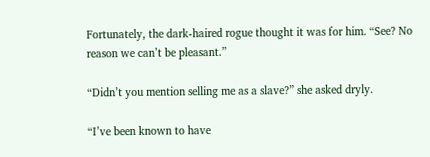Fortunately, the dark-haired rogue thought it was for him. “See? No reason we can’t be pleasant.”

“Didn’t you mention selling me as a slave?” she asked dryly.

“I’ve been known to have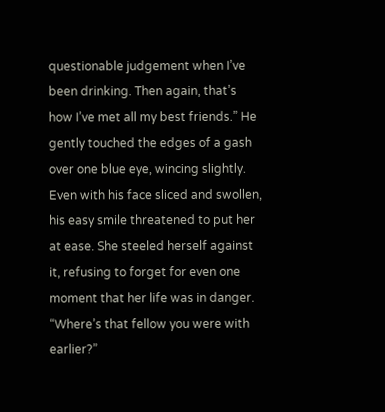questionable judgement when I’ve been drinking. Then again, that’s how I’ve met all my best friends.” He gently touched the edges of a gash over one blue eye, wincing slightly. Even with his face sliced and swollen, his easy smile threatened to put her at ease. She steeled herself against it, refusing to forget for even one moment that her life was in danger. “Where’s that fellow you were with earlier?”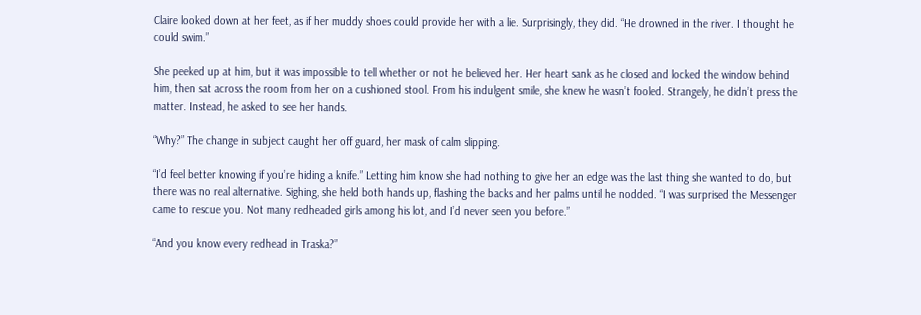Claire looked down at her feet, as if her muddy shoes could provide her with a lie. Surprisingly, they did. “He drowned in the river. I thought he could swim.”

She peeked up at him, but it was impossible to tell whether or not he believed her. Her heart sank as he closed and locked the window behind him, then sat across the room from her on a cushioned stool. From his indulgent smile, she knew he wasn’t fooled. Strangely, he didn’t press the matter. Instead, he asked to see her hands.

“Why?” The change in subject caught her off guard, her mask of calm slipping.

“I’d feel better knowing if you’re hiding a knife.” Letting him know she had nothing to give her an edge was the last thing she wanted to do, but there was no real alternative. Sighing, she held both hands up, flashing the backs and her palms until he nodded. “I was surprised the Messenger came to rescue you. Not many redheaded girls among his lot, and I’d never seen you before.”

“And you know every redhead in Traska?”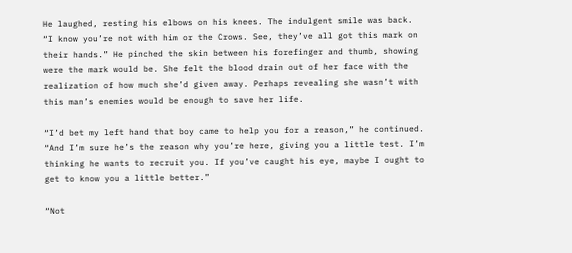He laughed, resting his elbows on his knees. The indulgent smile was back. “I know you’re not with him or the Crows. See, they’ve all got this mark on their hands.” He pinched the skin between his forefinger and thumb, showing were the mark would be. She felt the blood drain out of her face with the realization of how much she’d given away. Perhaps revealing she wasn’t with this man’s enemies would be enough to save her life.

“I’d bet my left hand that boy came to help you for a reason,” he continued. “And I’m sure he’s the reason why you’re here, giving you a little test. I’m thinking he wants to recruit you. If you’ve caught his eye, maybe I ought to get to know you a little better.”

“Not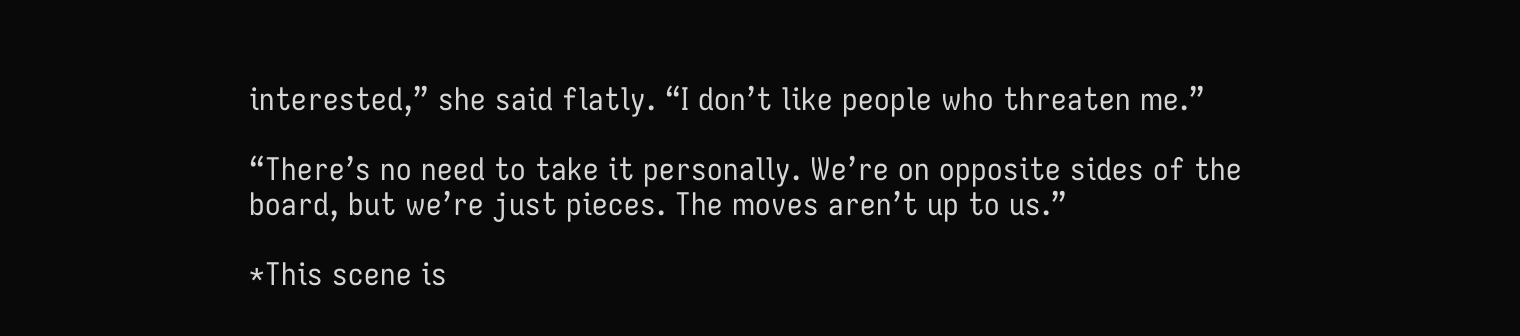interested,” she said flatly. “I don’t like people who threaten me.”

“There’s no need to take it personally. We’re on opposite sides of the board, but we’re just pieces. The moves aren’t up to us.”

*This scene is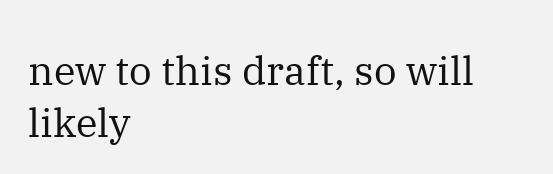new to this draft, so will likely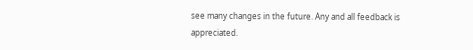see many changes in the future. Any and all feedback is appreciated.